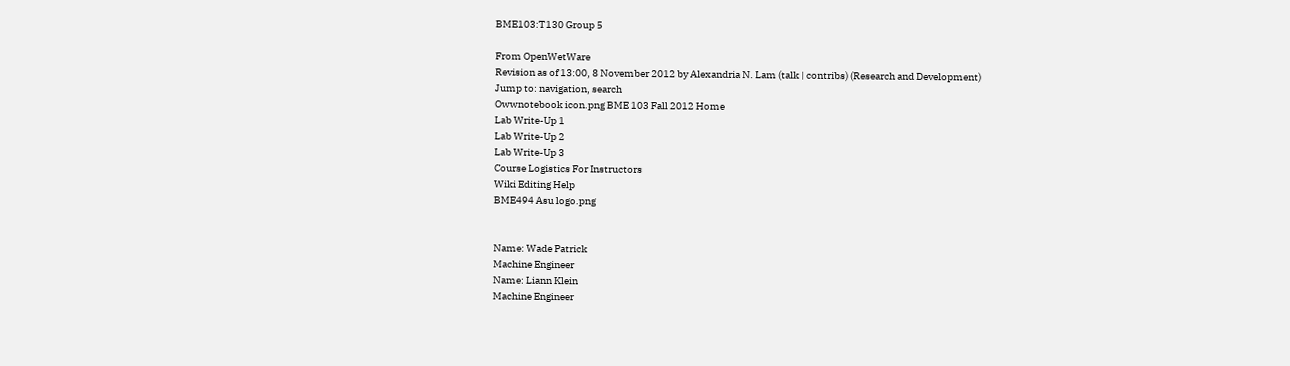BME103:T130 Group 5

From OpenWetWare
Revision as of 13:00, 8 November 2012 by Alexandria N. Lam (talk | contribs) (Research and Development)
Jump to: navigation, search
Owwnotebook icon.png BME 103 Fall 2012 Home
Lab Write-Up 1
Lab Write-Up 2
Lab Write-Up 3
Course Logistics For Instructors
Wiki Editing Help
BME494 Asu logo.png


Name: Wade Patrick
Machine Engineer
Name: Liann Klein
Machine Engineer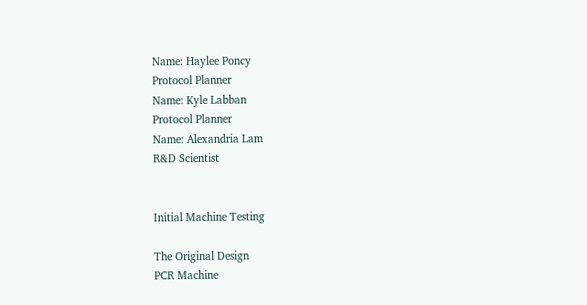Name: Haylee Poncy
Protocol Planner
Name: Kyle Labban
Protocol Planner
Name: Alexandria Lam
R&D Scientist


Initial Machine Testing

The Original Design
PCR Machine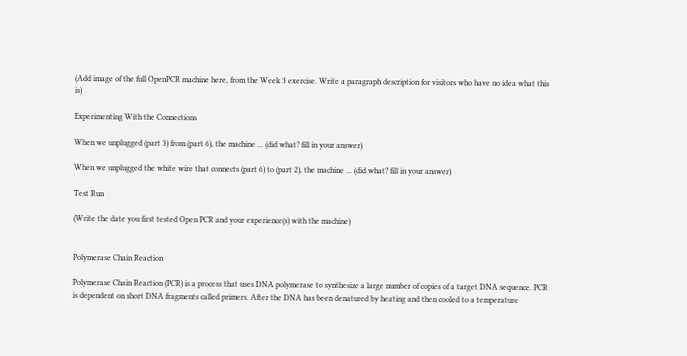(Add image of the full OpenPCR machine here, from the Week 3 exercise. Write a paragraph description for visitors who have no idea what this is)

Experimenting With the Connections

When we unplugged (part 3) from (part 6), the machine ... (did what? fill in your answer)

When we unplugged the white wire that connects (part 6) to (part 2), the machine ... (did what? fill in your answer)

Test Run

(Write the date you first tested Open PCR and your experience(s) with the machine)


Polymerase Chain Reaction

Polymerase Chain Reaction (PCR) is a process that uses DNA polymerase to synthesize a large number of copies of a target DNA sequence. PCR is dependent on short DNA fragments called primers. After the DNA has been denatured by heating and then cooled to a temperature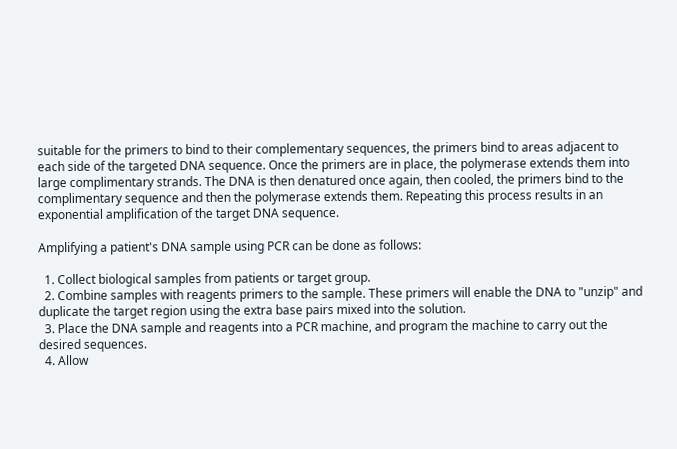suitable for the primers to bind to their complementary sequences, the primers bind to areas adjacent to each side of the targeted DNA sequence. Once the primers are in place, the polymerase extends them into large complimentary strands. The DNA is then denatured once again, then cooled, the primers bind to the complimentary sequence and then the polymerase extends them. Repeating this process results in an exponential amplification of the target DNA sequence.

Amplifying a patient's DNA sample using PCR can be done as follows:

  1. Collect biological samples from patients or target group.
  2. Combine samples with reagents primers to the sample. These primers will enable the DNA to "unzip" and duplicate the target region using the extra base pairs mixed into the solution.
  3. Place the DNA sample and reagents into a PCR machine, and program the machine to carry out the desired sequences.
  4. Allow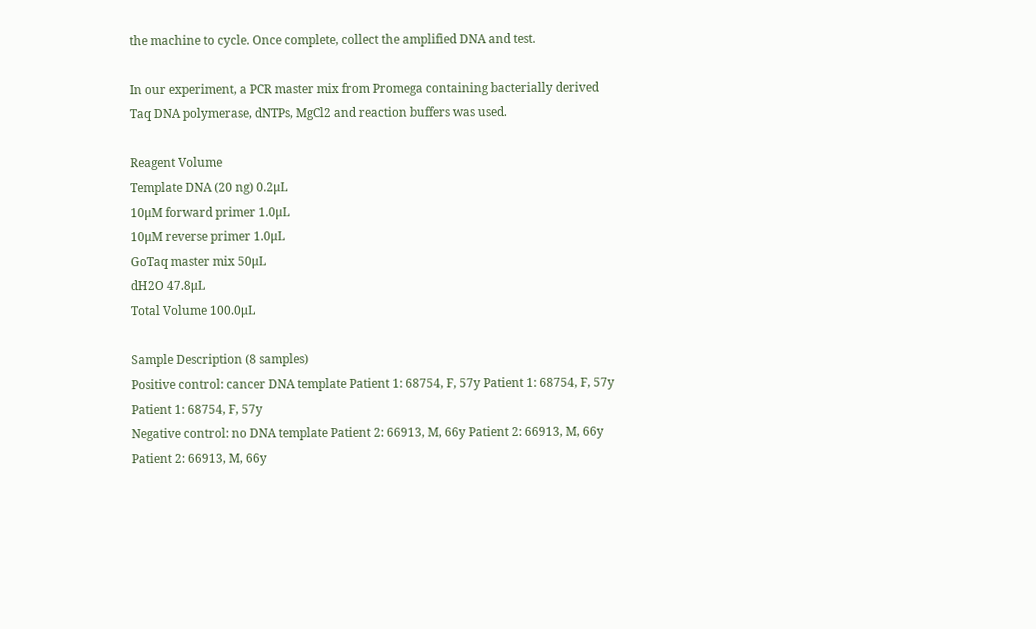the machine to cycle. Once complete, collect the amplified DNA and test.

In our experiment, a PCR master mix from Promega containing bacterially derived Taq DNA polymerase, dNTPs, MgCl2 and reaction buffers was used.

Reagent Volume
Template DNA (20 ng) 0.2μL
10μM forward primer 1.0μL
10μM reverse primer 1.0μL
GoTaq master mix 50μL
dH2O 47.8μL
Total Volume 100.0μL

Sample Description (8 samples)
Positive control: cancer DNA template Patient 1: 68754, F, 57y Patient 1: 68754, F, 57y Patient 1: 68754, F, 57y
Negative control: no DNA template Patient 2: 66913, M, 66y Patient 2: 66913, M, 66y Patient 2: 66913, M, 66y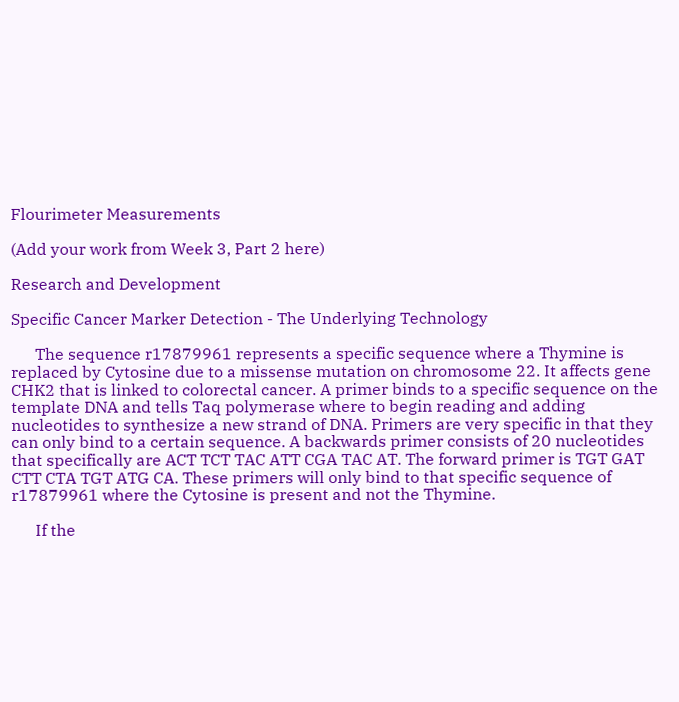Flourimeter Measurements

(Add your work from Week 3, Part 2 here)

Research and Development

Specific Cancer Marker Detection - The Underlying Technology

      The sequence r17879961 represents a specific sequence where a Thymine is replaced by Cytosine due to a missense mutation on chromosome 22. It affects gene CHK2 that is linked to colorectal cancer. A primer binds to a specific sequence on the template DNA and tells Taq polymerase where to begin reading and adding nucleotides to synthesize a new strand of DNA. Primers are very specific in that they can only bind to a certain sequence. A backwards primer consists of 20 nucleotides that specifically are ACT TCT TAC ATT CGA TAC AT. The forward primer is TGT GAT CTT CTA TGT ATG CA. These primers will only bind to that specific sequence of r17879961 where the Cytosine is present and not the Thymine.

      If the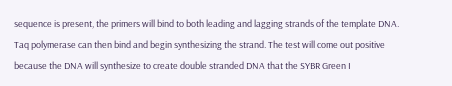sequence is present, the primers will bind to both leading and lagging strands of the template DNA. Taq polymerase can then bind and begin synthesizing the strand. The test will come out positive because the DNA will synthesize to create double stranded DNA that the SYBR Green I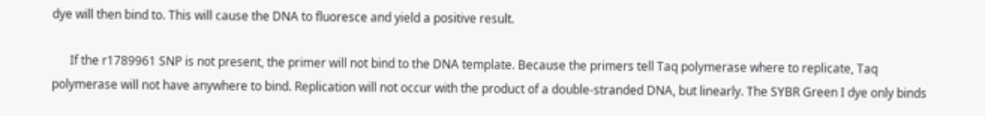dye will then bind to. This will cause the DNA to fluoresce and yield a positive result.

      If the r1789961 SNP is not present, the primer will not bind to the DNA template. Because the primers tell Taq polymerase where to replicate, Taq polymerase will not have anywhere to bind. Replication will not occur with the product of a double-stranded DNA, but linearly. The SYBR Green I dye only binds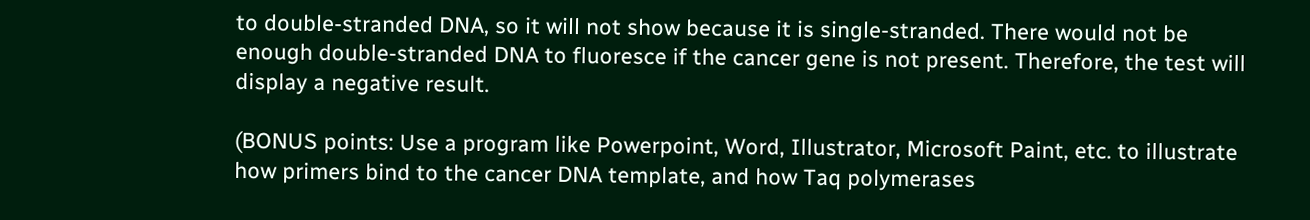to double-stranded DNA, so it will not show because it is single-stranded. There would not be enough double-stranded DNA to fluoresce if the cancer gene is not present. Therefore, the test will display a negative result.

(BONUS points: Use a program like Powerpoint, Word, Illustrator, Microsoft Paint, etc. to illustrate how primers bind to the cancer DNA template, and how Taq polymerases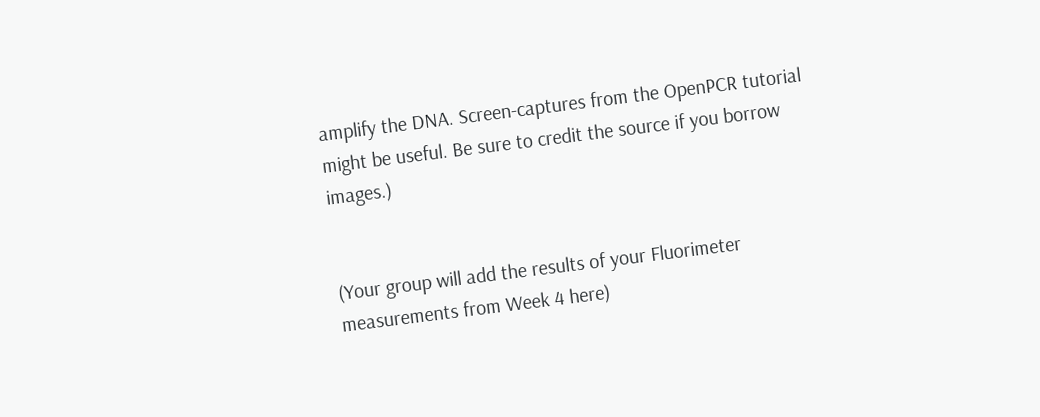amplify the DNA. Screen-captures from the OpenPCR tutorial might be useful. Be sure to credit the source if you borrow images.)


(Your group will add the results of your Fluorimeter measurements from Week 4 here)